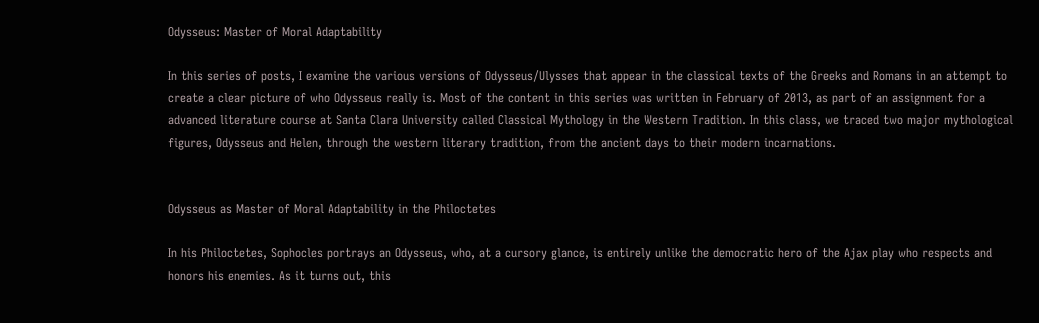Odysseus: Master of Moral Adaptability

In this series of posts, I examine the various versions of Odysseus/Ulysses that appear in the classical texts of the Greeks and Romans in an attempt to create a clear picture of who Odysseus really is. Most of the content in this series was written in February of 2013, as part of an assignment for a advanced literature course at Santa Clara University called Classical Mythology in the Western Tradition. In this class, we traced two major mythological figures, Odysseus and Helen, through the western literary tradition, from the ancient days to their modern incarnations.


Odysseus as Master of Moral Adaptability in the Philoctetes

In his Philoctetes, Sophocles portrays an Odysseus, who, at a cursory glance, is entirely unlike the democratic hero of the Ajax play who respects and honors his enemies. As it turns out, this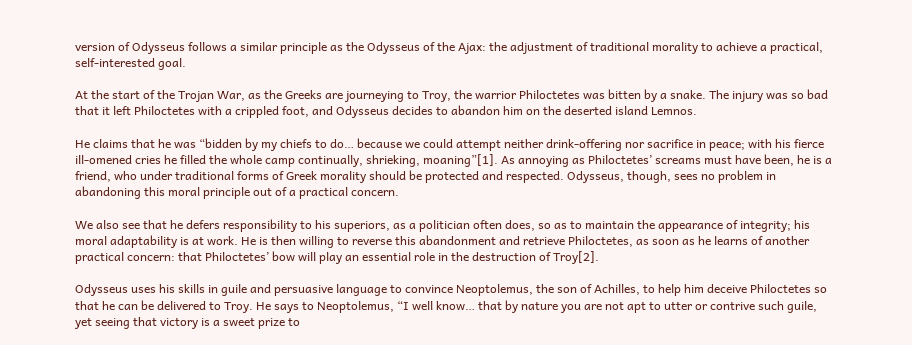version of Odysseus follows a similar principle as the Odysseus of the Ajax: the adjustment of traditional morality to achieve a practical, self-interested goal.

At the start of the Trojan War, as the Greeks are journeying to Troy, the warrior Philoctetes was bitten by a snake. The injury was so bad that it left Philoctetes with a crippled foot, and Odysseus decides to abandon him on the deserted island Lemnos.

He claims that he was “bidden by my chiefs to do… because we could attempt neither drink-offering nor sacrifice in peace; with his fierce ill-omened cries he filled the whole camp continually, shrieking, moaning”[1]. As annoying as Philoctetes’ screams must have been, he is a friend, who under traditional forms of Greek morality should be protected and respected. Odysseus, though, sees no problem in abandoning this moral principle out of a practical concern.

We also see that he defers responsibility to his superiors, as a politician often does, so as to maintain the appearance of integrity; his moral adaptability is at work. He is then willing to reverse this abandonment and retrieve Philoctetes, as soon as he learns of another practical concern: that Philoctetes’ bow will play an essential role in the destruction of Troy[2].

Odysseus uses his skills in guile and persuasive language to convince Neoptolemus, the son of Achilles, to help him deceive Philoctetes so that he can be delivered to Troy. He says to Neoptolemus, “I well know… that by nature you are not apt to utter or contrive such guile, yet seeing that victory is a sweet prize to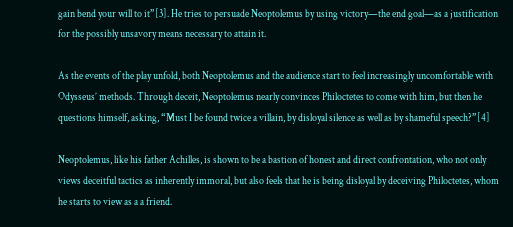gain bend your will to it”[3]. He tries to persuade Neoptolemus by using victory—the end goal—as a justification for the possibly unsavory means necessary to attain it.

As the events of the play unfold, both Neoptolemus and the audience start to feel increasingly uncomfortable with Odysseus’ methods. Through deceit, Neoptolemus nearly convinces Philoctetes to come with him, but then he questions himself, asking, “Must I be found twice a villain, by disloyal silence as well as by shameful speech?”[4]

Neoptolemus, like his father Achilles, is shown to be a bastion of honest and direct confrontation, who not only views deceitful tactics as inherently immoral, but also feels that he is being disloyal by deceiving Philoctetes, whom he starts to view as a a friend.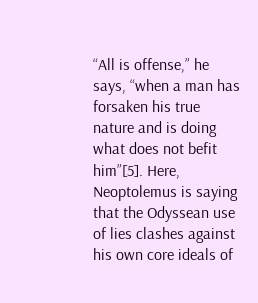“All is offense,” he says, “when a man has forsaken his true nature and is doing what does not befit him”[5]. Here, Neoptolemus is saying that the Odyssean use of lies clashes against his own core ideals of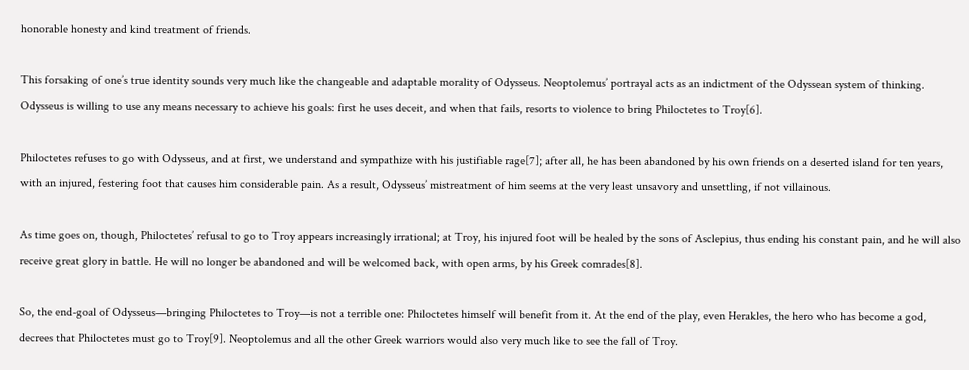honorable honesty and kind treatment of friends.

This forsaking of one’s true identity sounds very much like the changeable and adaptable morality of Odysseus. Neoptolemus’ portrayal acts as an indictment of the Odyssean system of thinking. Odysseus is willing to use any means necessary to achieve his goals: first he uses deceit, and when that fails, resorts to violence to bring Philoctetes to Troy[6].

Philoctetes refuses to go with Odysseus, and at first, we understand and sympathize with his justifiable rage[7]; after all, he has been abandoned by his own friends on a deserted island for ten years, with an injured, festering foot that causes him considerable pain. As a result, Odysseus’ mistreatment of him seems at the very least unsavory and unsettling, if not villainous.

As time goes on, though, Philoctetes’ refusal to go to Troy appears increasingly irrational; at Troy, his injured foot will be healed by the sons of Asclepius, thus ending his constant pain, and he will also receive great glory in battle. He will no longer be abandoned and will be welcomed back, with open arms, by his Greek comrades[8].

So, the end-goal of Odysseus—bringing Philoctetes to Troy—is not a terrible one: Philoctetes himself will benefit from it. At the end of the play, even Herakles, the hero who has become a god, decrees that Philoctetes must go to Troy[9]. Neoptolemus and all the other Greek warriors would also very much like to see the fall of Troy.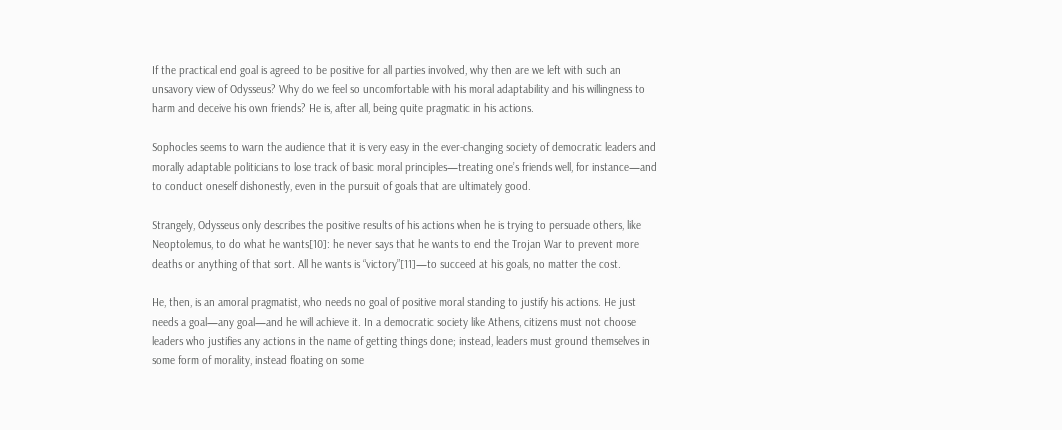If the practical end goal is agreed to be positive for all parties involved, why then are we left with such an unsavory view of Odysseus? Why do we feel so uncomfortable with his moral adaptability and his willingness to harm and deceive his own friends? He is, after all, being quite pragmatic in his actions.

Sophocles seems to warn the audience that it is very easy in the ever-changing society of democratic leaders and morally adaptable politicians to lose track of basic moral principles—treating one’s friends well, for instance—and to conduct oneself dishonestly, even in the pursuit of goals that are ultimately good.

Strangely, Odysseus only describes the positive results of his actions when he is trying to persuade others, like Neoptolemus, to do what he wants[10]: he never says that he wants to end the Trojan War to prevent more deaths or anything of that sort. All he wants is “victory”[11]—to succeed at his goals, no matter the cost.

He, then, is an amoral pragmatist, who needs no goal of positive moral standing to justify his actions. He just needs a goal—any goal—and he will achieve it. In a democratic society like Athens, citizens must not choose leaders who justifies any actions in the name of getting things done; instead, leaders must ground themselves in some form of morality, instead floating on some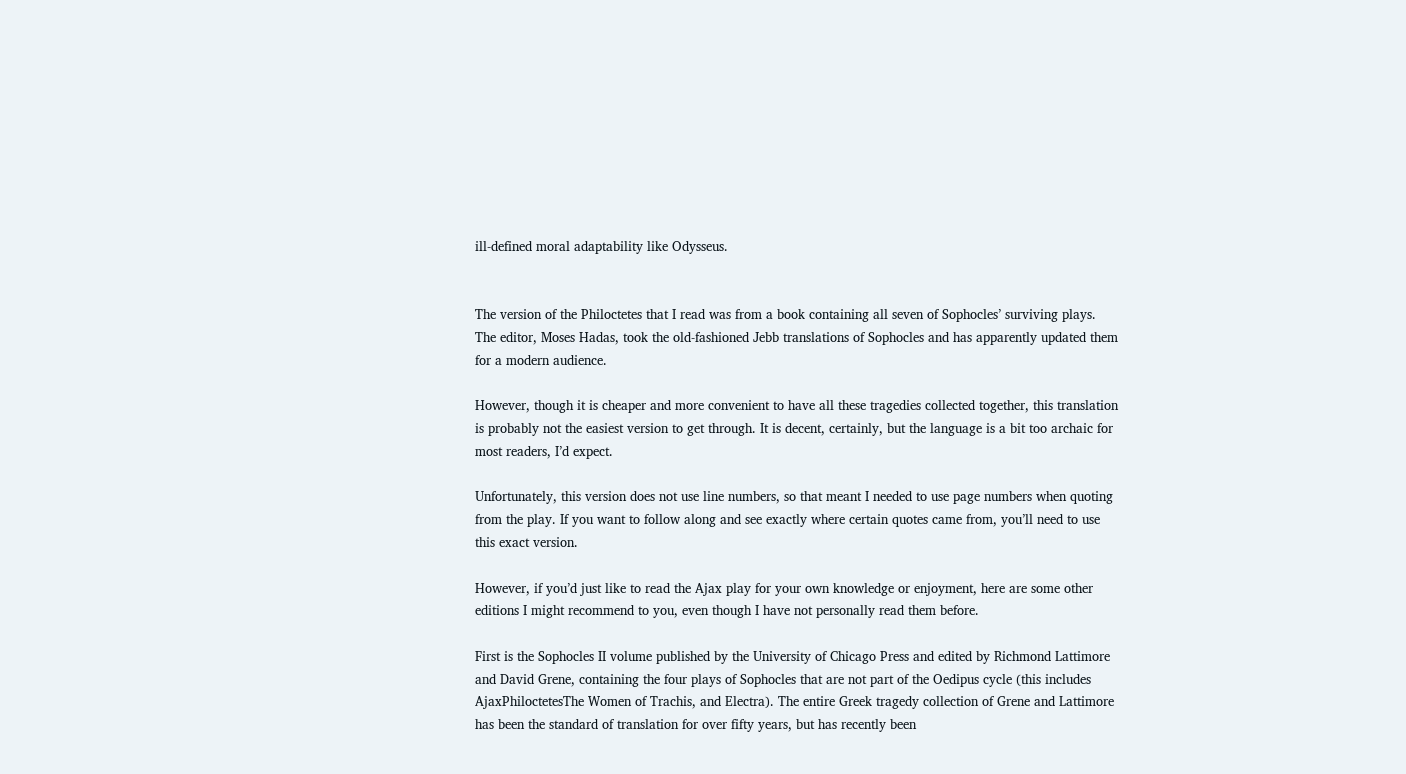ill-defined moral adaptability like Odysseus.


The version of the Philoctetes that I read was from a book containing all seven of Sophocles’ surviving plays. The editor, Moses Hadas, took the old-fashioned Jebb translations of Sophocles and has apparently updated them for a modern audience.

However, though it is cheaper and more convenient to have all these tragedies collected together, this translation is probably not the easiest version to get through. It is decent, certainly, but the language is a bit too archaic for most readers, I’d expect.

Unfortunately, this version does not use line numbers, so that meant I needed to use page numbers when quoting from the play. If you want to follow along and see exactly where certain quotes came from, you’ll need to use this exact version.

However, if you’d just like to read the Ajax play for your own knowledge or enjoyment, here are some other editions I might recommend to you, even though I have not personally read them before.

First is the Sophocles II volume published by the University of Chicago Press and edited by Richmond Lattimore and David Grene, containing the four plays of Sophocles that are not part of the Oedipus cycle (this includes AjaxPhiloctetesThe Women of Trachis, and Electra). The entire Greek tragedy collection of Grene and Lattimore has been the standard of translation for over fifty years, but has recently been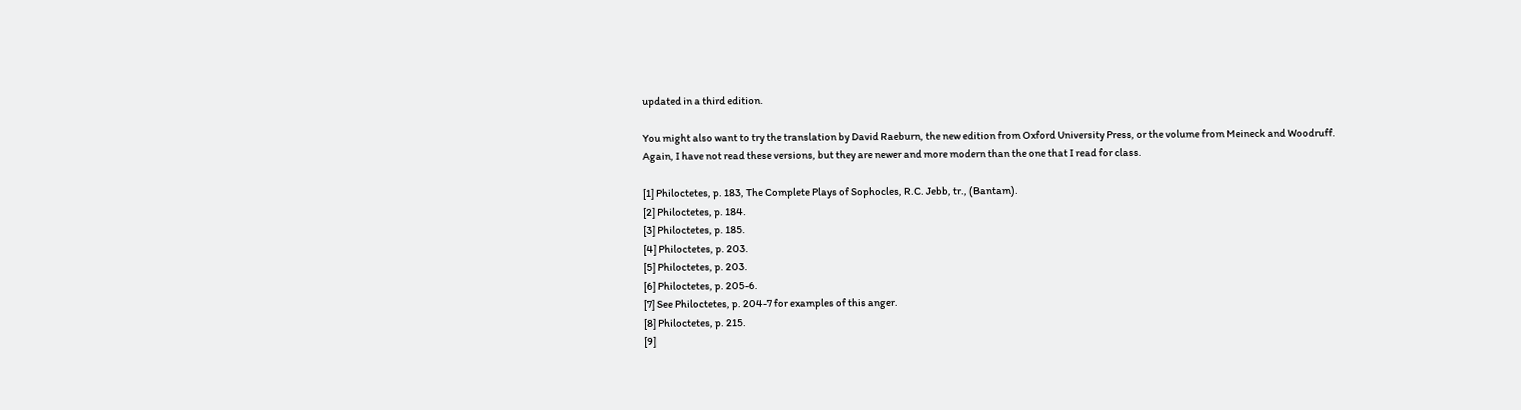updated in a third edition.

You might also want to try the translation by David Raeburn, the new edition from Oxford University Press, or the volume from Meineck and Woodruff. Again, I have not read these versions, but they are newer and more modern than the one that I read for class.

[1] Philoctetes, p. 183, The Complete Plays of Sophocles, R.C. Jebb, tr., (Bantam).
[2] Philoctetes, p. 184.
[3] Philoctetes, p. 185.
[4] Philoctetes, p. 203.
[5] Philoctetes, p. 203.
[6] Philoctetes, p. 205-6.
[7] See Philoctetes, p. 204-7 for examples of this anger.
[8] Philoctetes, p. 215.
[9]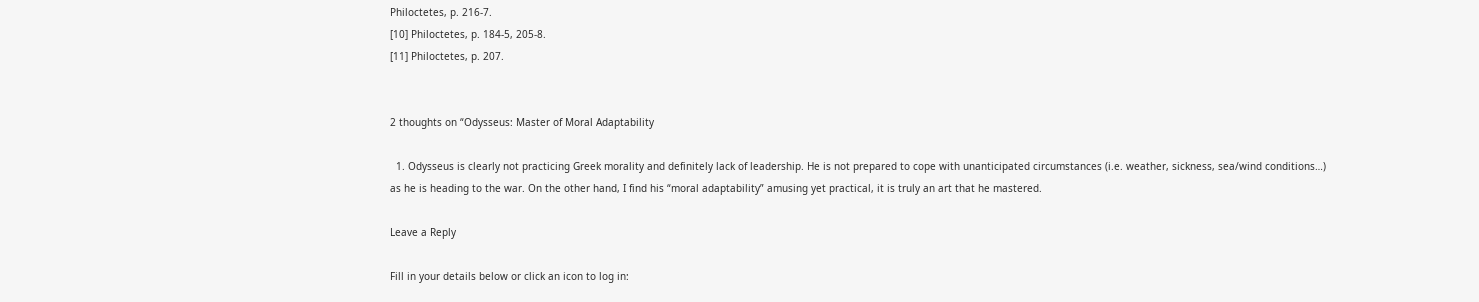Philoctetes, p. 216-7.
[10] Philoctetes, p. 184-5, 205-8.
[11] Philoctetes, p. 207.


2 thoughts on “Odysseus: Master of Moral Adaptability

  1. Odysseus is clearly not practicing Greek morality and definitely lack of leadership. He is not prepared to cope with unanticipated circumstances (i.e. weather, sickness, sea/wind conditions…) as he is heading to the war. On the other hand, I find his “moral adaptability” amusing yet practical, it is truly an art that he mastered.

Leave a Reply

Fill in your details below or click an icon to log in: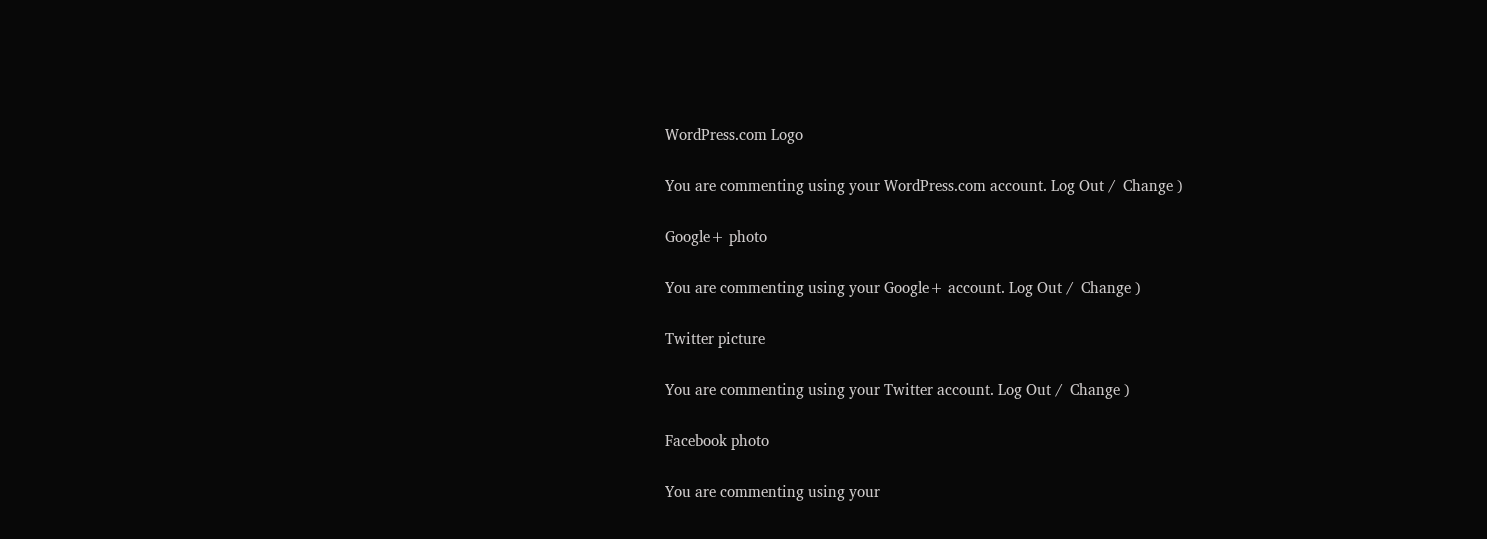WordPress.com Logo

You are commenting using your WordPress.com account. Log Out /  Change )

Google+ photo

You are commenting using your Google+ account. Log Out /  Change )

Twitter picture

You are commenting using your Twitter account. Log Out /  Change )

Facebook photo

You are commenting using your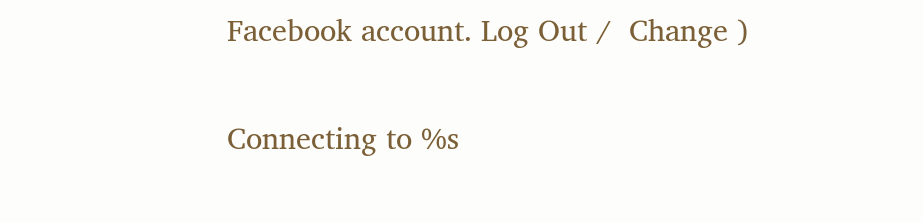Facebook account. Log Out /  Change )


Connecting to %s